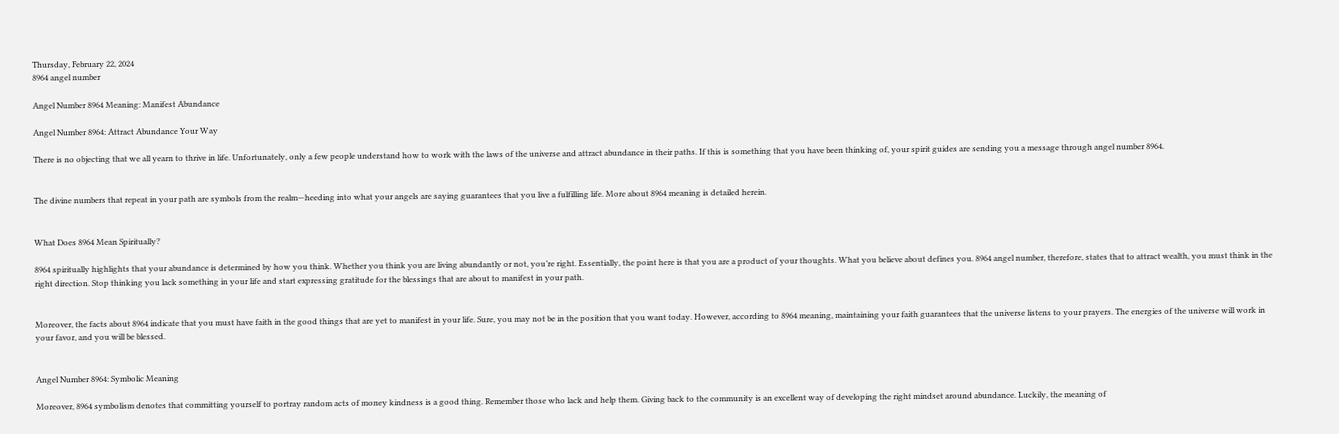Thursday, February 22, 2024
8964 angel number

Angel Number 8964 Meaning: Manifest Abundance

Angel Number 8964: Attract Abundance Your Way

There is no objecting that we all yearn to thrive in life. Unfortunately, only a few people understand how to work with the laws of the universe and attract abundance in their paths. If this is something that you have been thinking of, your spirit guides are sending you a message through angel number 8964.


The divine numbers that repeat in your path are symbols from the realm—heeding into what your angels are saying guarantees that you live a fulfilling life. More about 8964 meaning is detailed herein.


What Does 8964 Mean Spiritually?

8964 spiritually highlights that your abundance is determined by how you think. Whether you think you are living abundantly or not, you’re right. Essentially, the point here is that you are a product of your thoughts. What you believe about defines you. 8964 angel number, therefore, states that to attract wealth, you must think in the right direction. Stop thinking you lack something in your life and start expressing gratitude for the blessings that are about to manifest in your path.


Moreover, the facts about 8964 indicate that you must have faith in the good things that are yet to manifest in your life. Sure, you may not be in the position that you want today. However, according to 8964 meaning, maintaining your faith guarantees that the universe listens to your prayers. The energies of the universe will work in your favor, and you will be blessed.


Angel Number 8964: Symbolic Meaning

Moreover, 8964 symbolism denotes that committing yourself to portray random acts of money kindness is a good thing. Remember those who lack and help them. Giving back to the community is an excellent way of developing the right mindset around abundance. Luckily, the meaning of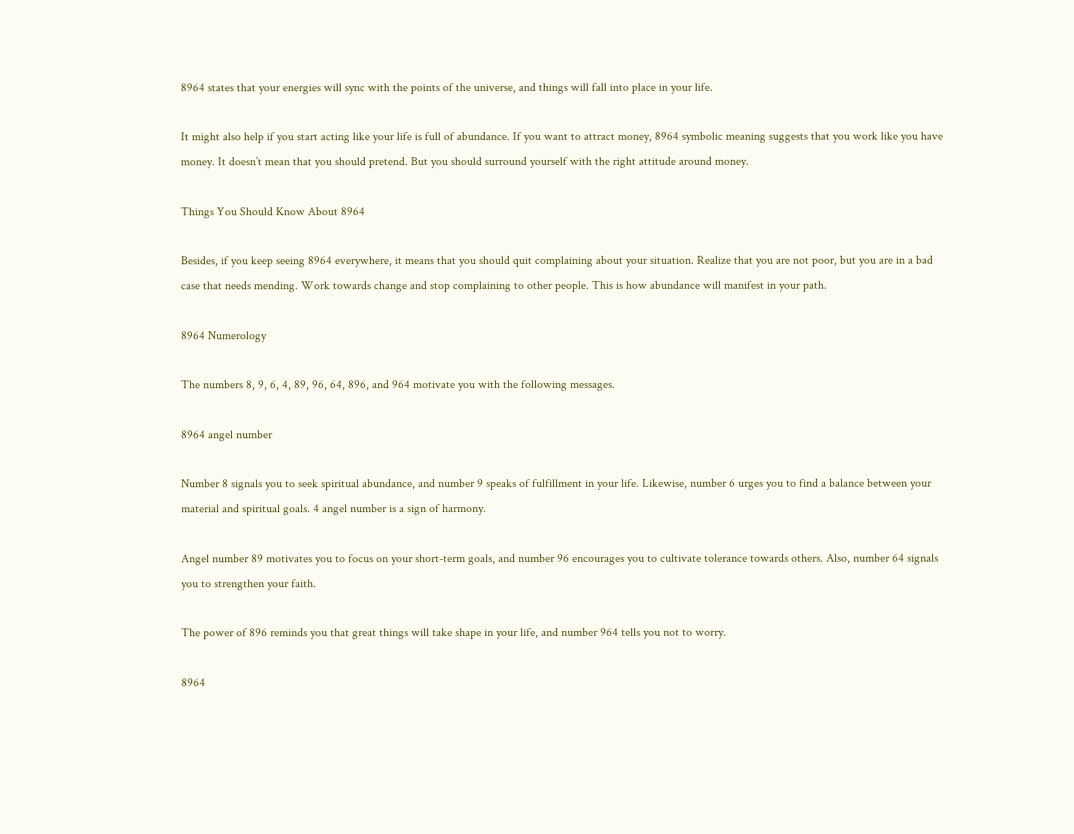8964 states that your energies will sync with the points of the universe, and things will fall into place in your life.

It might also help if you start acting like your life is full of abundance. If you want to attract money, 8964 symbolic meaning suggests that you work like you have money. It doesn’t mean that you should pretend. But you should surround yourself with the right attitude around money.

Things You Should Know About 8964

Besides, if you keep seeing 8964 everywhere, it means that you should quit complaining about your situation. Realize that you are not poor, but you are in a bad case that needs mending. Work towards change and stop complaining to other people. This is how abundance will manifest in your path.

8964 Numerology

The numbers 8, 9, 6, 4, 89, 96, 64, 896, and 964 motivate you with the following messages.

8964 angel number

Number 8 signals you to seek spiritual abundance, and number 9 speaks of fulfillment in your life. Likewise, number 6 urges you to find a balance between your material and spiritual goals. 4 angel number is a sign of harmony.

Angel number 89 motivates you to focus on your short-term goals, and number 96 encourages you to cultivate tolerance towards others. Also, number 64 signals you to strengthen your faith.

The power of 896 reminds you that great things will take shape in your life, and number 964 tells you not to worry.

8964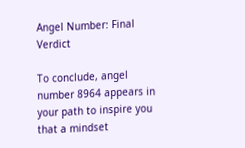Angel Number: Final Verdict

To conclude, angel number 8964 appears in your path to inspire you that a mindset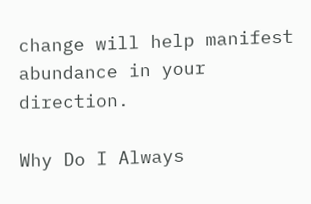change will help manifest abundance in your direction.

Why Do I Always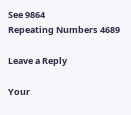See 9864
Repeating Numbers 4689

Leave a Reply

Your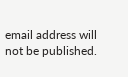email address will not be published.